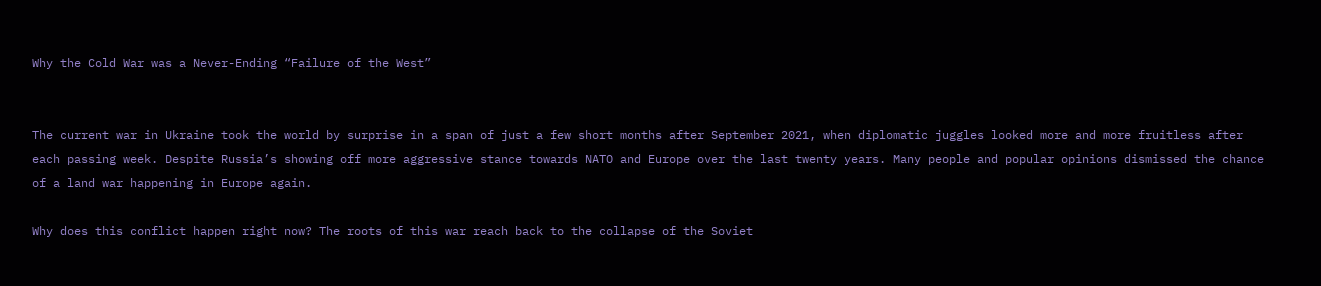Why the Cold War was a Never-Ending “Failure of the West”


The current war in Ukraine took the world by surprise in a span of just a few short months after September 2021, when diplomatic juggles looked more and more fruitless after each passing week. Despite Russia’s showing off more aggressive stance towards NATO and Europe over the last twenty years. Many people and popular opinions dismissed the chance of a land war happening in Europe again.

Why does this conflict happen right now? The roots of this war reach back to the collapse of the Soviet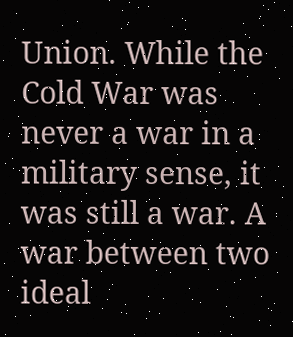Union. While the Cold War was never a war in a military sense, it was still a war. A war between two ideal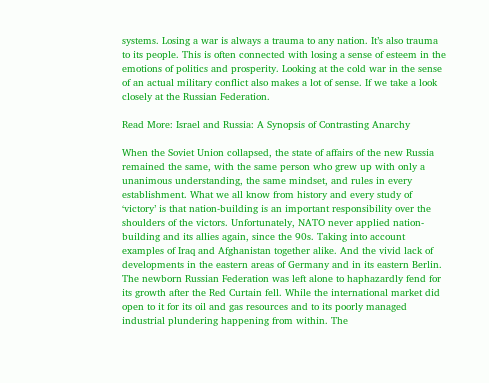systems. Losing a war is always a trauma to any nation. It’s also trauma to its people. This is often connected with losing a sense of esteem in the emotions of politics and prosperity. Looking at the cold war in the sense of an actual military conflict also makes a lot of sense. If we take a look closely at the Russian Federation.

Read More: Israel and Russia: A Synopsis of Contrasting Anarchy

When the Soviet Union collapsed, the state of affairs of the new Russia remained the same, with the same person who grew up with only a unanimous understanding, the same mindset, and rules in every establishment. What we all know from history and every study of ‘victory’ is that nation-building is an important responsibility over the shoulders of the victors. Unfortunately, NATO never applied nation-building and its allies again, since the 90s. Taking into account examples of Iraq and Afghanistan together alike. And the vivid lack of developments in the eastern areas of Germany and in its eastern Berlin. The newborn Russian Federation was left alone to haphazardly fend for its growth after the Red Curtain fell. While the international market did open to it for its oil and gas resources and to its poorly managed industrial plundering happening from within. The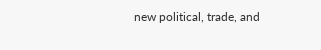new political, trade, and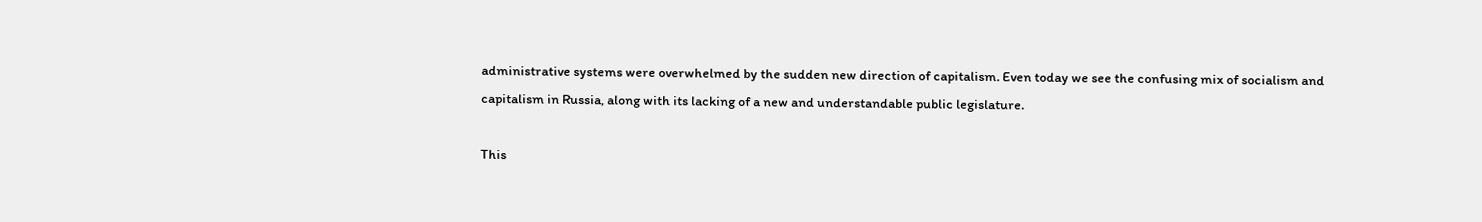administrative systems were overwhelmed by the sudden new direction of capitalism. Even today we see the confusing mix of socialism and capitalism in Russia, along with its lacking of a new and understandable public legislature.

This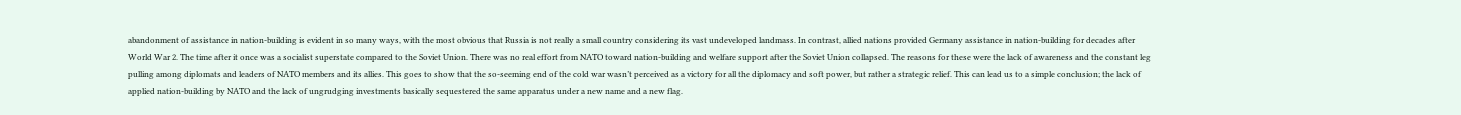abandonment of assistance in nation-building is evident in so many ways, with the most obvious that Russia is not really a small country considering its vast undeveloped landmass. In contrast, allied nations provided Germany assistance in nation-building for decades after World War 2. The time after it once was a socialist superstate compared to the Soviet Union. There was no real effort from NATO toward nation-building and welfare support after the Soviet Union collapsed. The reasons for these were the lack of awareness and the constant leg pulling among diplomats and leaders of NATO members and its allies. This goes to show that the so-seeming end of the cold war wasn’t perceived as a victory for all the diplomacy and soft power, but rather a strategic relief. This can lead us to a simple conclusion; the lack of applied nation-building by NATO and the lack of ungrudging investments basically sequestered the same apparatus under a new name and a new flag.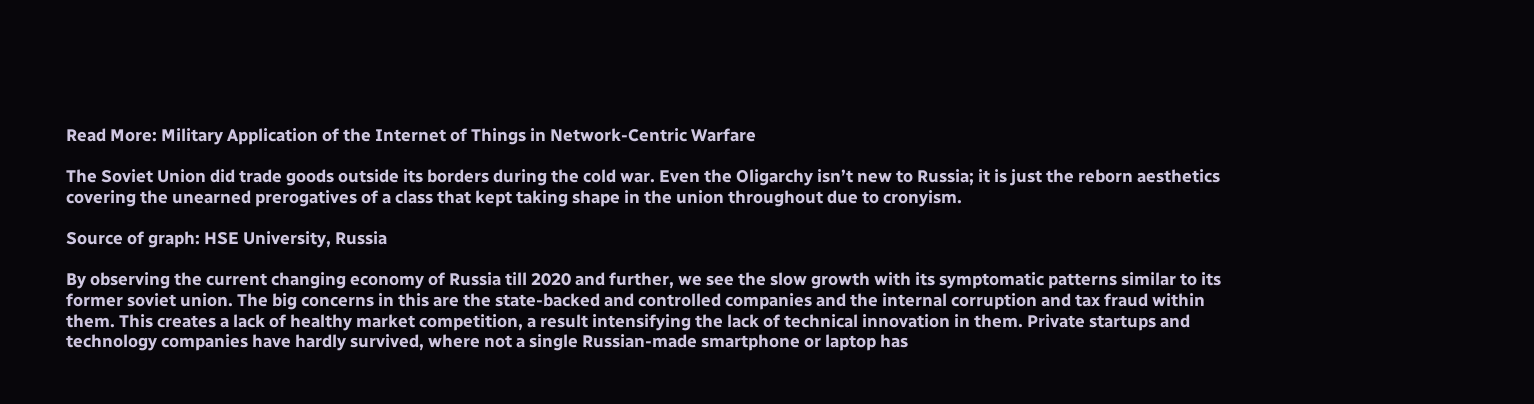Read More: Military Application of the Internet of Things in Network-Centric Warfare

The Soviet Union did trade goods outside its borders during the cold war. Even the Oligarchy isn’t new to Russia; it is just the reborn aesthetics covering the unearned prerogatives of a class that kept taking shape in the union throughout due to cronyism.

Source of graph: HSE University, Russia

By observing the current changing economy of Russia till 2020 and further, we see the slow growth with its symptomatic patterns similar to its former soviet union. The big concerns in this are the state-backed and controlled companies and the internal corruption and tax fraud within them. This creates a lack of healthy market competition, a result intensifying the lack of technical innovation in them. Private startups and technology companies have hardly survived, where not a single Russian-made smartphone or laptop has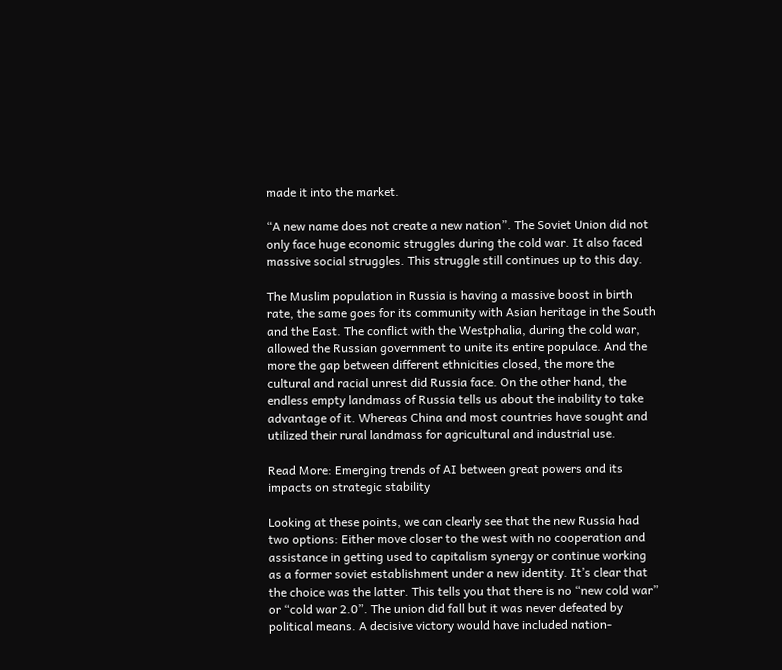made it into the market.

“A new name does not create a new nation”. The Soviet Union did not only face huge economic struggles during the cold war. It also faced massive social struggles. This struggle still continues up to this day.

The Muslim population in Russia is having a massive boost in birth rate, the same goes for its community with Asian heritage in the South and the East. The conflict with the Westphalia, during the cold war, allowed the Russian government to unite its entire populace. And the more the gap between different ethnicities closed, the more the cultural and racial unrest did Russia face. On the other hand, the endless empty landmass of Russia tells us about the inability to take advantage of it. Whereas China and most countries have sought and utilized their rural landmass for agricultural and industrial use.

Read More: Emerging trends of AI between great powers and its impacts on strategic stability

Looking at these points, we can clearly see that the new Russia had two options: Either move closer to the west with no cooperation and assistance in getting used to capitalism synergy or continue working as a former soviet establishment under a new identity. It’s clear that the choice was the latter. This tells you that there is no “new cold war” or “cold war 2.0”. The union did fall but it was never defeated by political means. A decisive victory would have included nation-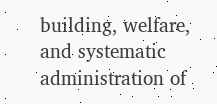building, welfare, and systematic administration of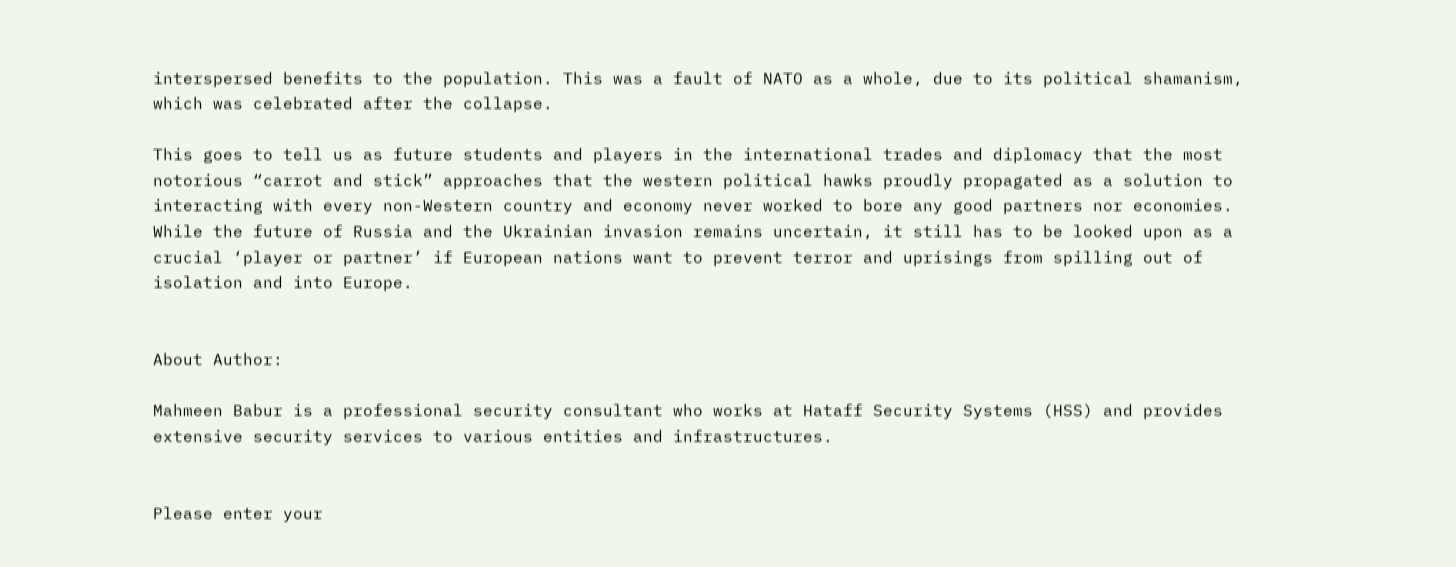interspersed benefits to the population. This was a fault of NATO as a whole, due to its political shamanism, which was celebrated after the collapse.

This goes to tell us as future students and players in the international trades and diplomacy that the most notorious “carrot and stick” approaches that the western political hawks proudly propagated as a solution to interacting with every non-Western country and economy never worked to bore any good partners nor economies. While the future of Russia and the Ukrainian invasion remains uncertain, it still has to be looked upon as a crucial ‘player or partner’ if European nations want to prevent terror and uprisings from spilling out of isolation and into Europe.


About Author:

Mahmeen Babur is a professional security consultant who works at Hataff Security Systems (HSS) and provides extensive security services to various entities and infrastructures.


Please enter your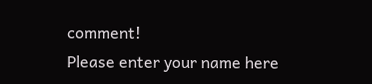comment!
Please enter your name here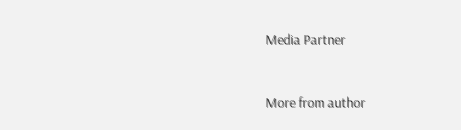Media Partner


More from author